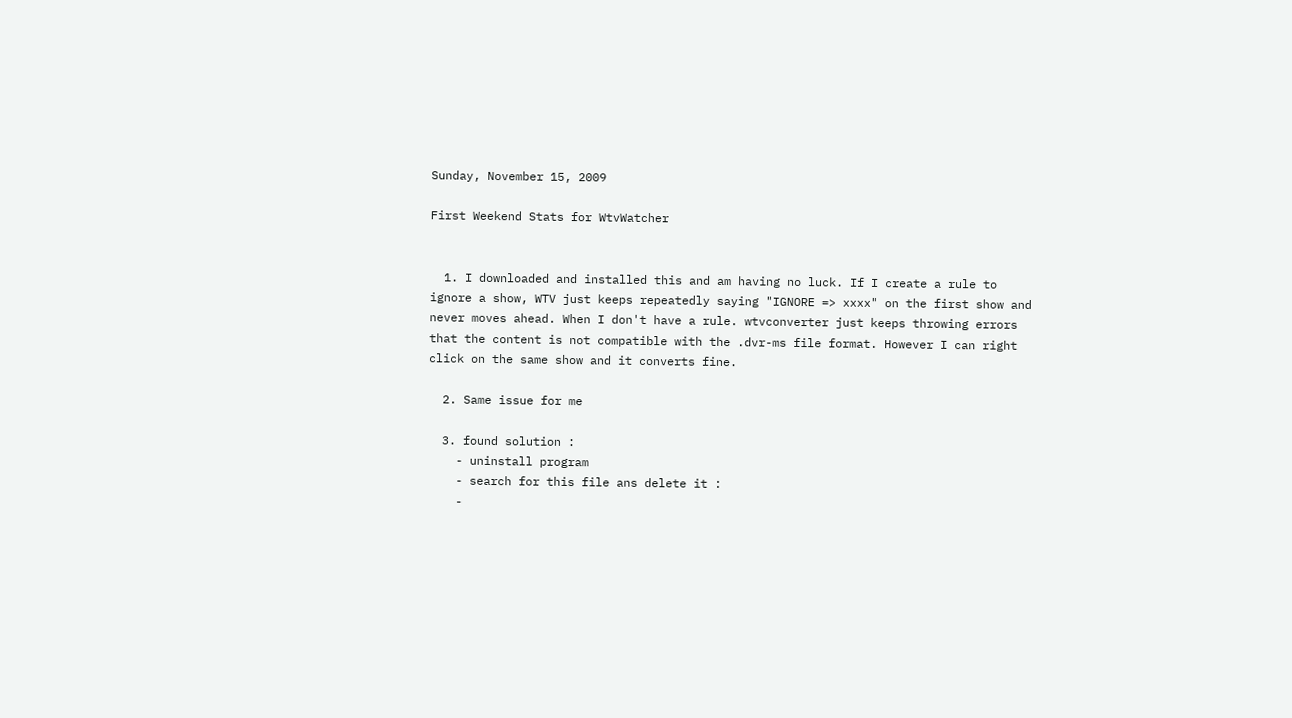Sunday, November 15, 2009

First Weekend Stats for WtvWatcher


  1. I downloaded and installed this and am having no luck. If I create a rule to ignore a show, WTV just keeps repeatedly saying "IGNORE => xxxx" on the first show and never moves ahead. When I don't have a rule. wtvconverter just keeps throwing errors that the content is not compatible with the .dvr-ms file format. However I can right click on the same show and it converts fine.

  2. Same issue for me

  3. found solution :
    - uninstall program
    - search for this file ans delete it :
    -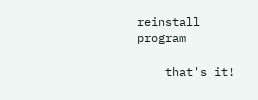reinstall program

    that's it!